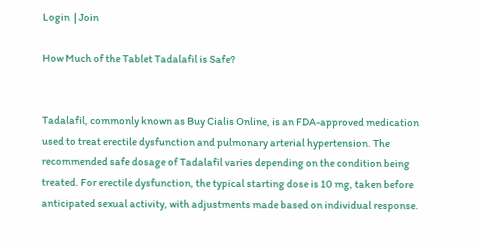Login  | Join

How Much of the Tablet Tadalafil is Safe?


Tadalafil, commonly known as Buy Cialis Online, is an FDA-approved medication used to treat erectile dysfunction and pulmonary arterial hypertension. The recommended safe dosage of Tadalafil varies depending on the condition being treated. For erectile dysfunction, the typical starting dose is 10 mg, taken before anticipated sexual activity, with adjustments made based on individual response.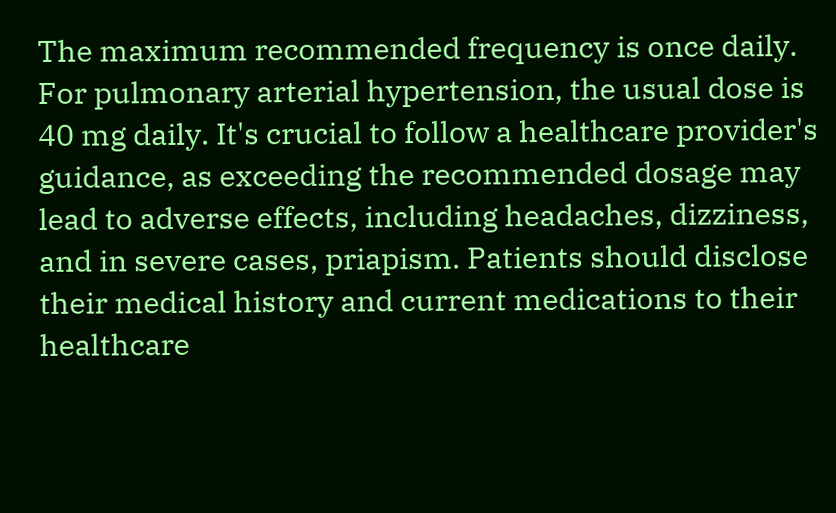The maximum recommended frequency is once daily. For pulmonary arterial hypertension, the usual dose is 40 mg daily. It's crucial to follow a healthcare provider's guidance, as exceeding the recommended dosage may lead to adverse effects, including headaches, dizziness, and in severe cases, priapism. Patients should disclose their medical history and current medications to their healthcare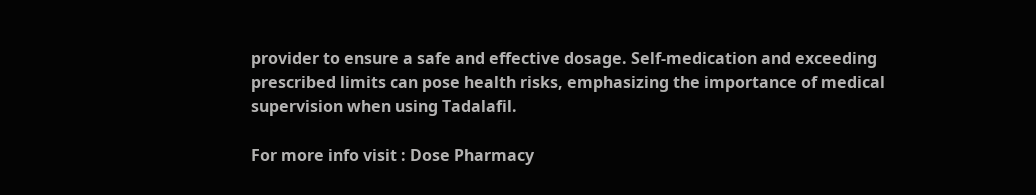provider to ensure a safe and effective dosage. Self-medication and exceeding prescribed limits can pose health risks, emphasizing the importance of medical supervision when using Tadalafil.

For more info visit : Dose Pharmacy